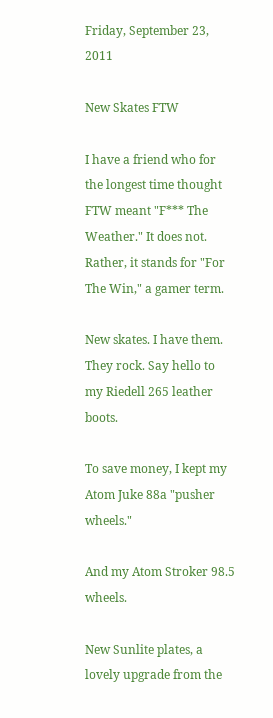Friday, September 23, 2011

New Skates FTW

I have a friend who for the longest time thought FTW meant "F*** The Weather." It does not. Rather, it stands for "For The Win," a gamer term.

New skates. I have them. They rock. Say hello to my Riedell 265 leather boots.

To save money, I kept my Atom Juke 88a "pusher wheels."

And my Atom Stroker 98.5 wheels.

New Sunlite plates, a lovely upgrade from the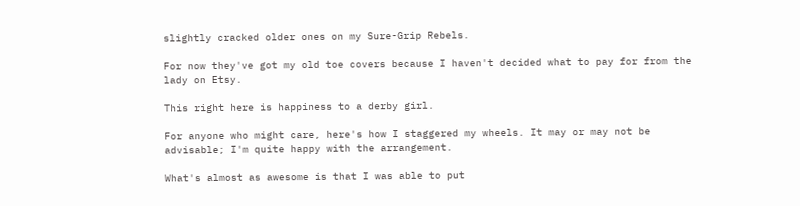slightly cracked older ones on my Sure-Grip Rebels.

For now they've got my old toe covers because I haven't decided what to pay for from the lady on Etsy.

This right here is happiness to a derby girl.

For anyone who might care, here's how I staggered my wheels. It may or may not be advisable; I'm quite happy with the arrangement.

What's almost as awesome is that I was able to put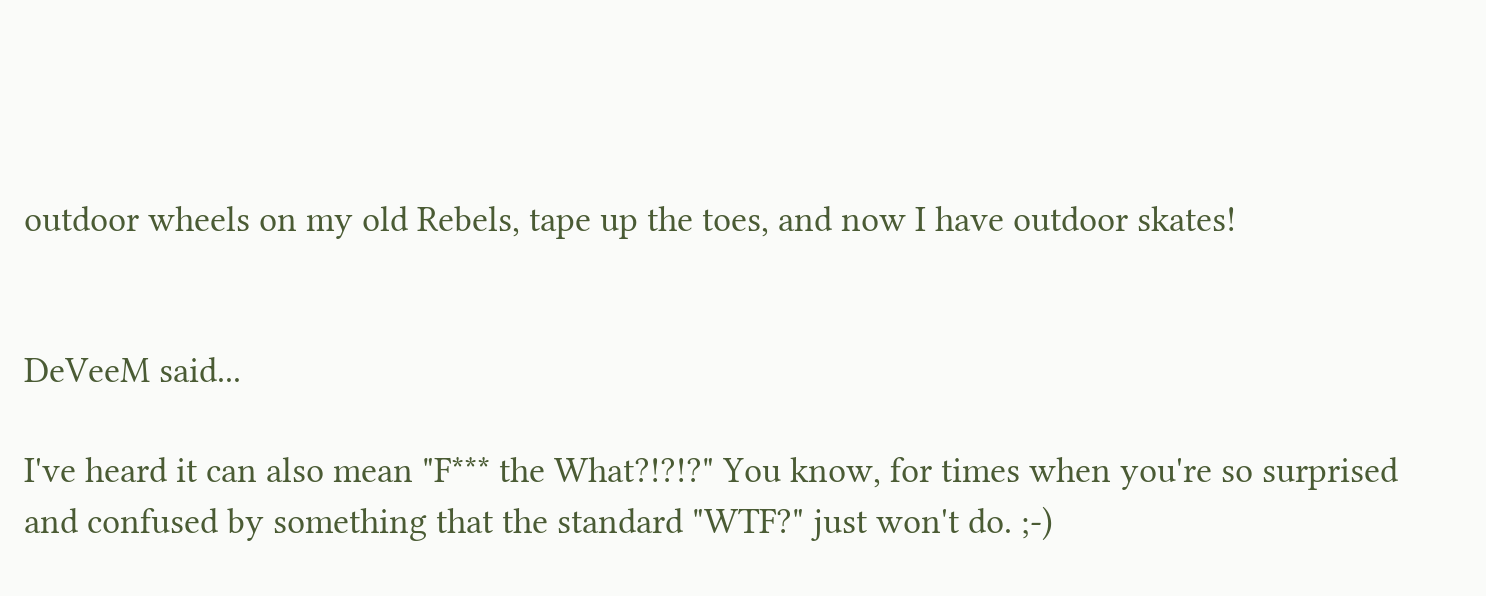outdoor wheels on my old Rebels, tape up the toes, and now I have outdoor skates!


DeVeeM said...

I've heard it can also mean "F*** the What?!?!?" You know, for times when you're so surprised and confused by something that the standard "WTF?" just won't do. ;-)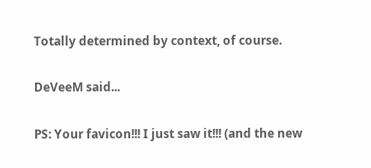Totally determined by context, of course.

DeVeeM said...

PS: Your favicon!!! I just saw it!!! (and the new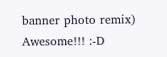banner photo remix) Awesome!!! :-D